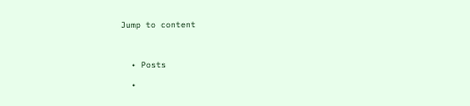Jump to content



  • Posts

  •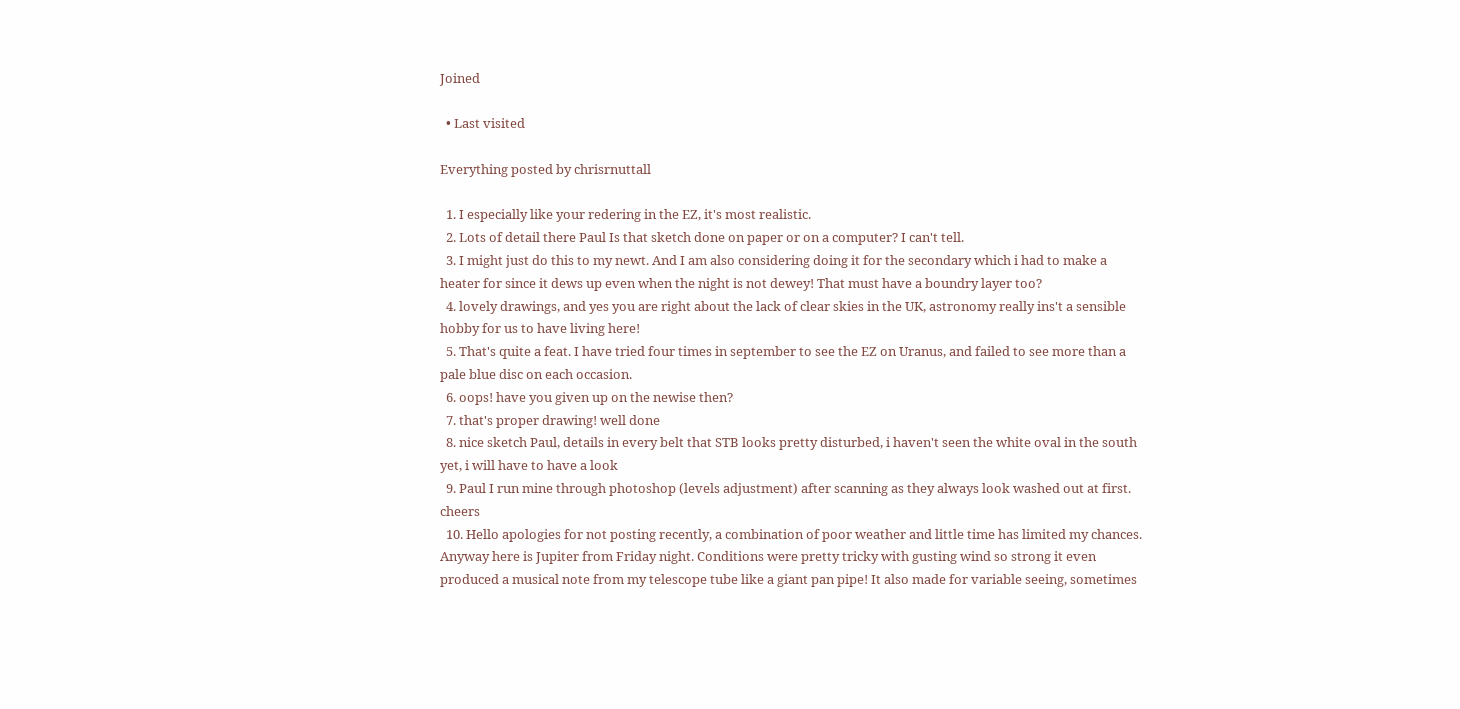Joined

  • Last visited

Everything posted by chrisrnuttall

  1. I especially like your redering in the EZ, it's most realistic.
  2. Lots of detail there Paul Is that sketch done on paper or on a computer? I can't tell.
  3. I might just do this to my newt. And I am also considering doing it for the secondary which i had to make a heater for since it dews up even when the night is not dewey! That must have a boundry layer too?
  4. lovely drawings, and yes you are right about the lack of clear skies in the UK, astronomy really ins't a sensible hobby for us to have living here!
  5. That's quite a feat. I have tried four times in september to see the EZ on Uranus, and failed to see more than a pale blue disc on each occasion.
  6. oops! have you given up on the newise then?
  7. that's proper drawing! well done
  8. nice sketch Paul, details in every belt that STB looks pretty disturbed, i haven't seen the white oval in the south yet, i will have to have a look
  9. Paul I run mine through photoshop (levels adjustment) after scanning as they always look washed out at first. cheers
  10. Hello apologies for not posting recently, a combination of poor weather and little time has limited my chances. Anyway here is Jupiter from Friday night. Conditions were pretty tricky with gusting wind so strong it even produced a musical note from my telescope tube like a giant pan pipe! It also made for variable seeing, sometimes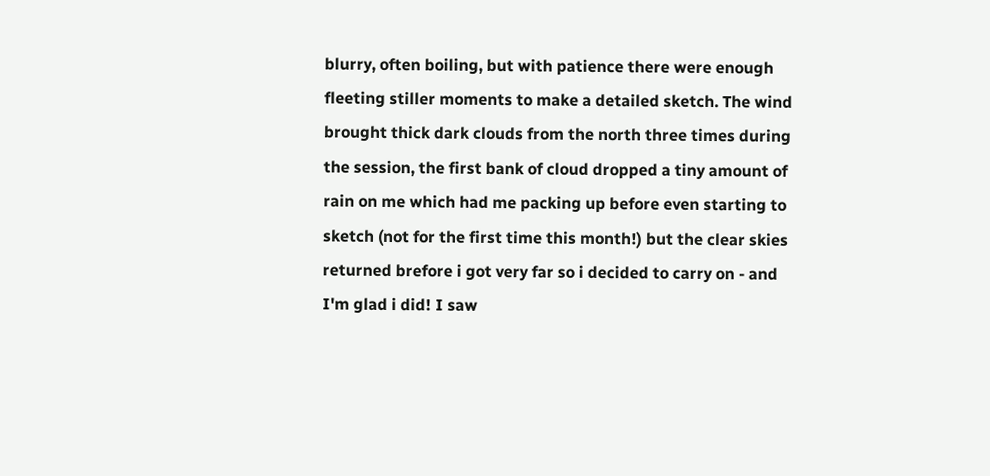blurry, often boiling, but with patience there were enough fleeting stiller moments to make a detailed sketch. The wind brought thick dark clouds from the north three times during the session, the first bank of cloud dropped a tiny amount of rain on me which had me packing up before even starting to sketch (not for the first time this month!) but the clear skies returned brefore i got very far so i decided to carry on - and I'm glad i did! I saw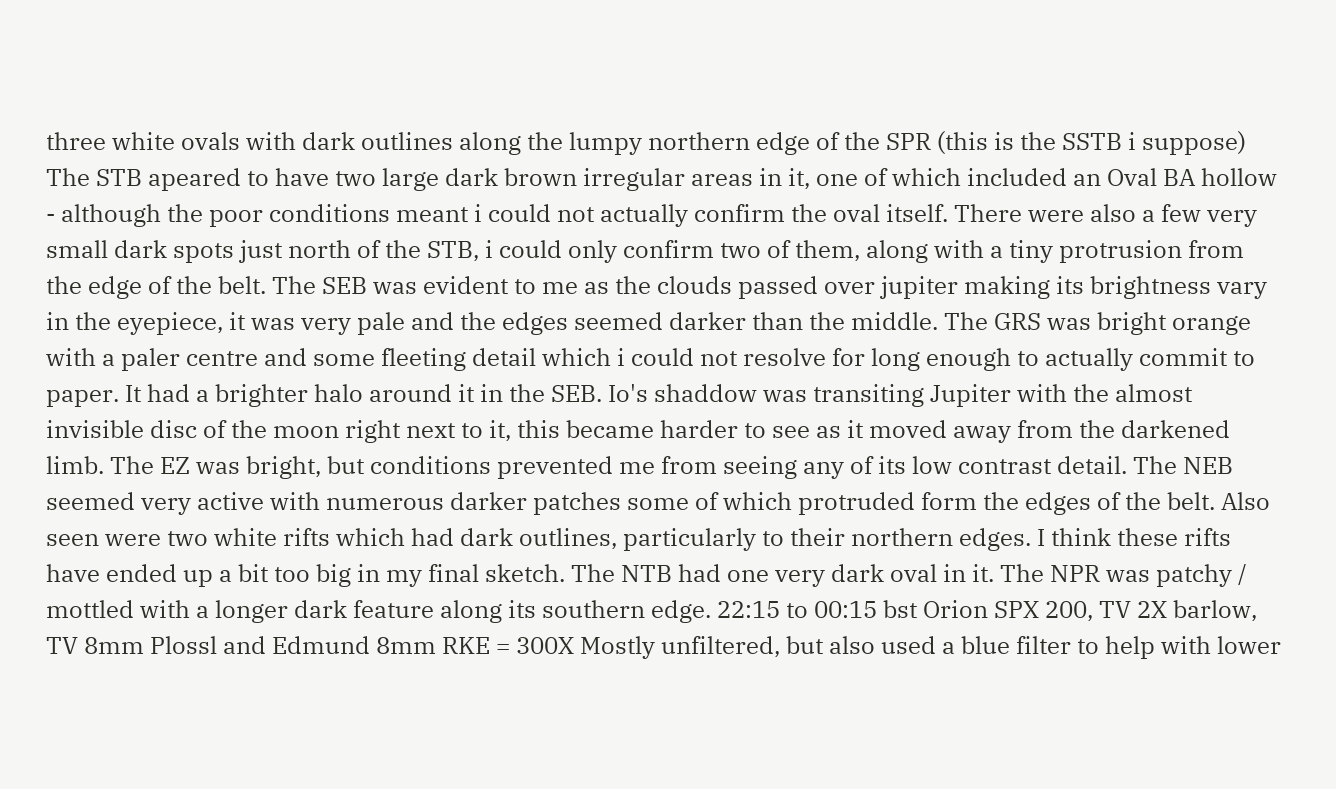three white ovals with dark outlines along the lumpy northern edge of the SPR (this is the SSTB i suppose) The STB apeared to have two large dark brown irregular areas in it, one of which included an Oval BA hollow - although the poor conditions meant i could not actually confirm the oval itself. There were also a few very small dark spots just north of the STB, i could only confirm two of them, along with a tiny protrusion from the edge of the belt. The SEB was evident to me as the clouds passed over jupiter making its brightness vary in the eyepiece, it was very pale and the edges seemed darker than the middle. The GRS was bright orange with a paler centre and some fleeting detail which i could not resolve for long enough to actually commit to paper. It had a brighter halo around it in the SEB. Io's shaddow was transiting Jupiter with the almost invisible disc of the moon right next to it, this became harder to see as it moved away from the darkened limb. The EZ was bright, but conditions prevented me from seeing any of its low contrast detail. The NEB seemed very active with numerous darker patches some of which protruded form the edges of the belt. Also seen were two white rifts which had dark outlines, particularly to their northern edges. I think these rifts have ended up a bit too big in my final sketch. The NTB had one very dark oval in it. The NPR was patchy / mottled with a longer dark feature along its southern edge. 22:15 to 00:15 bst Orion SPX 200, TV 2X barlow, TV 8mm Plossl and Edmund 8mm RKE = 300X Mostly unfiltered, but also used a blue filter to help with lower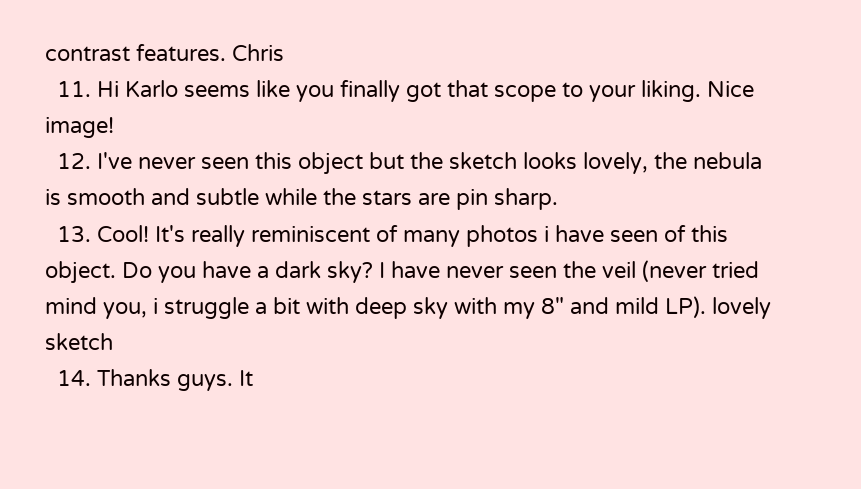contrast features. Chris
  11. Hi Karlo seems like you finally got that scope to your liking. Nice image!
  12. I've never seen this object but the sketch looks lovely, the nebula is smooth and subtle while the stars are pin sharp.
  13. Cool! It's really reminiscent of many photos i have seen of this object. Do you have a dark sky? I have never seen the veil (never tried mind you, i struggle a bit with deep sky with my 8" and mild LP). lovely sketch
  14. Thanks guys. It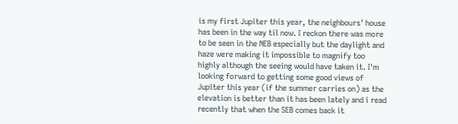is my first Jupiter this year, the neighbours' house has been in the way til now. I reckon there was more to be seen in the NEB especially but the daylight and haze were making it impossible to magnify too highly although the seeing would have taken it. I'm looking forward to getting some good views of Jupiter this year (if the summer carries on) as the elevation is better than it has been lately and i read recently that when the SEB comes back it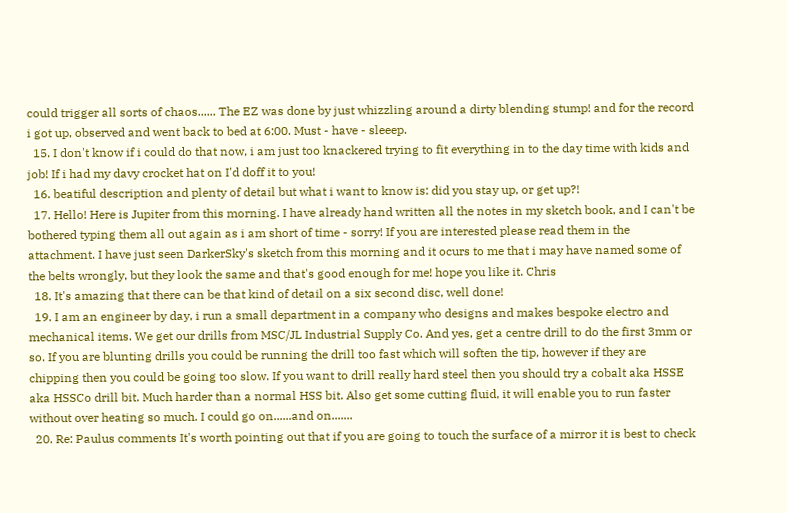could trigger all sorts of chaos...... The EZ was done by just whizzling around a dirty blending stump! and for the record i got up, observed and went back to bed at 6:00. Must - have - sleeep.
  15. I don't know if i could do that now, i am just too knackered trying to fit everything in to the day time with kids and job! If i had my davy crocket hat on I'd doff it to you!
  16. beatiful description and plenty of detail but what i want to know is: did you stay up, or get up?!
  17. Hello! Here is Jupiter from this morning. I have already hand written all the notes in my sketch book, and I can't be bothered typing them all out again as i am short of time - sorry! If you are interested please read them in the attachment. I have just seen DarkerSky's sketch from this morning and it ocurs to me that i may have named some of the belts wrongly, but they look the same and that's good enough for me! hope you like it. Chris
  18. It's amazing that there can be that kind of detail on a six second disc, well done!
  19. I am an engineer by day, i run a small department in a company who designs and makes bespoke electro and mechanical items. We get our drills from MSC/JL Industrial Supply Co. And yes, get a centre drill to do the first 3mm or so. If you are blunting drills you could be running the drill too fast which will soften the tip, however if they are chipping then you could be going too slow. If you want to drill really hard steel then you should try a cobalt aka HSSE aka HSSCo drill bit. Much harder than a normal HSS bit. Also get some cutting fluid, it will enable you to run faster without over heating so much. I could go on......and on.......
  20. Re: Paulus comments It's worth pointing out that if you are going to touch the surface of a mirror it is best to check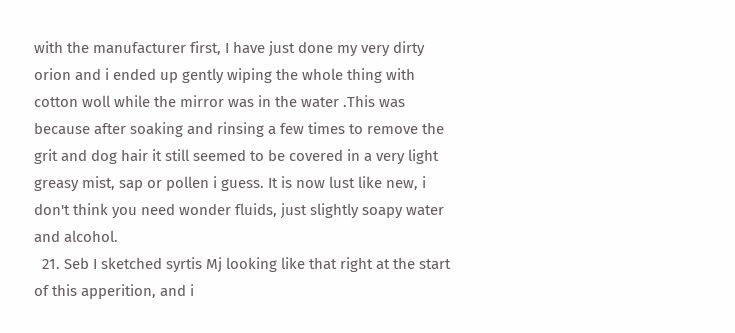with the manufacturer first, I have just done my very dirty orion and i ended up gently wiping the whole thing with cotton woll while the mirror was in the water .This was because after soaking and rinsing a few times to remove the grit and dog hair it still seemed to be covered in a very light greasy mist, sap or pollen i guess. It is now lust like new, i don't think you need wonder fluids, just slightly soapy water and alcohol.
  21. Seb I sketched syrtis Mj looking like that right at the start of this apperition, and i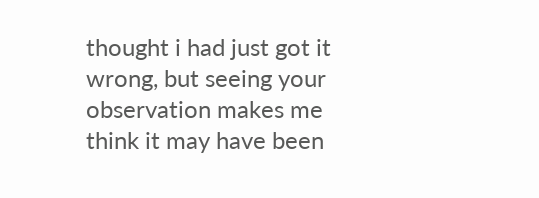thought i had just got it wrong, but seeing your observation makes me think it may have been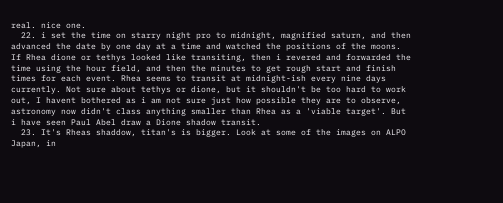real. nice one.
  22. i set the time on starry night pro to midnight, magnified saturn, and then advanced the date by one day at a time and watched the positions of the moons. If Rhea dione or tethys looked like transiting, then i revered and forwarded the time using the hour field, and then the minutes to get rough start and finish times for each event. Rhea seems to transit at midnight-ish every nine days currently. Not sure about tethys or dione, but it shouldn't be too hard to work out, I havent bothered as i am not sure just how possible they are to observe, astronomy now didn't class anything smaller than Rhea as a 'viable target'. But i have seen Paul Abel draw a Dione shadow transit.
  23. It's Rheas shaddow, titan's is bigger. Look at some of the images on ALPO Japan, in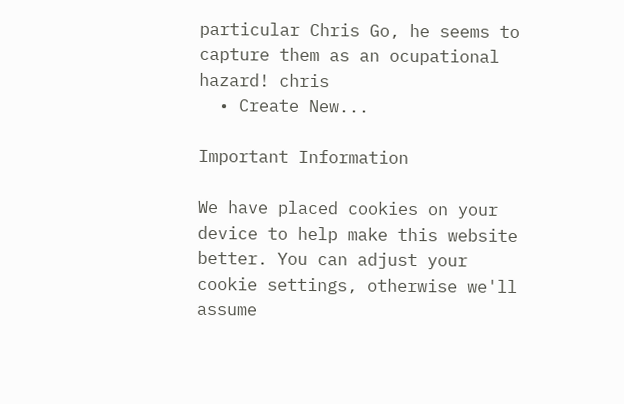particular Chris Go, he seems to capture them as an ocupational hazard! chris
  • Create New...

Important Information

We have placed cookies on your device to help make this website better. You can adjust your cookie settings, otherwise we'll assume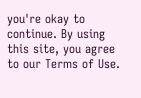you're okay to continue. By using this site, you agree to our Terms of Use.